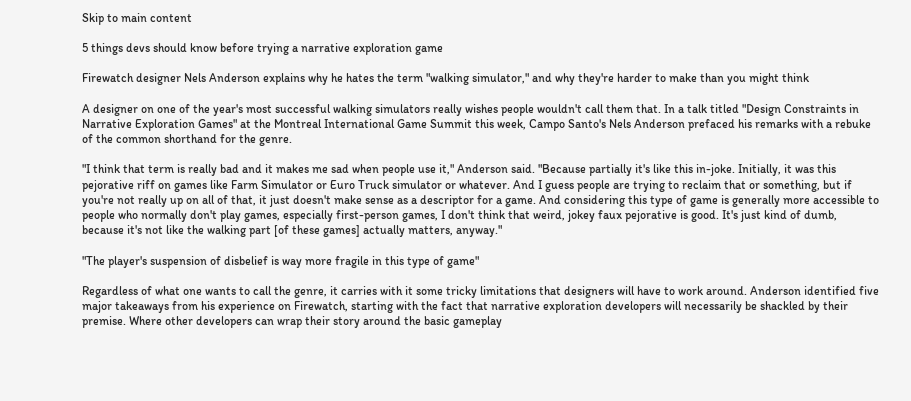Skip to main content

5 things devs should know before trying a narrative exploration game

Firewatch designer Nels Anderson explains why he hates the term "walking simulator," and why they're harder to make than you might think

A designer on one of the year's most successful walking simulators really wishes people wouldn't call them that. In a talk titled "Design Constraints in Narrative Exploration Games" at the Montreal International Game Summit this week, Campo Santo's Nels Anderson prefaced his remarks with a rebuke of the common shorthand for the genre.

"I think that term is really bad and it makes me sad when people use it," Anderson said. "Because partially it's like this in-joke. Initially, it was this pejorative riff on games like Farm Simulator or Euro Truck simulator or whatever. And I guess people are trying to reclaim that or something, but if you're not really up on all of that, it just doesn't make sense as a descriptor for a game. And considering this type of game is generally more accessible to people who normally don't play games, especially first-person games, I don't think that weird, jokey faux pejorative is good. It's just kind of dumb, because it's not like the walking part [of these games] actually matters, anyway."

"The player's suspension of disbelief is way more fragile in this type of game"

Regardless of what one wants to call the genre, it carries with it some tricky limitations that designers will have to work around. Anderson identified five major takeaways from his experience on Firewatch, starting with the fact that narrative exploration developers will necessarily be shackled by their premise. Where other developers can wrap their story around the basic gameplay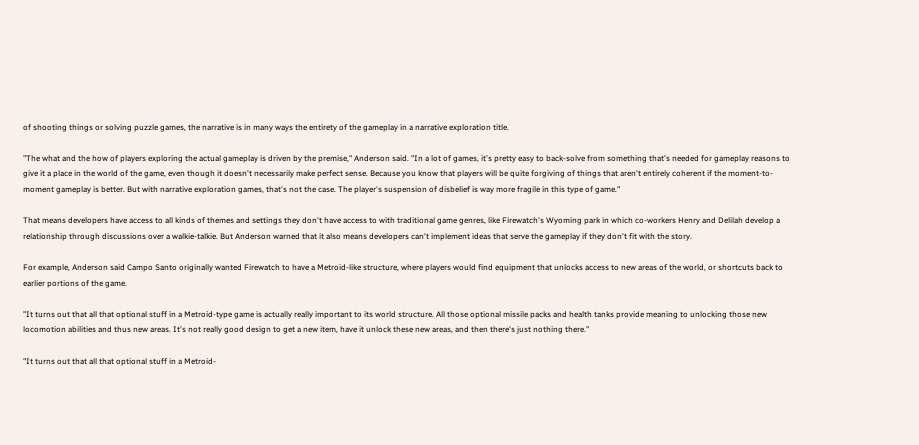of shooting things or solving puzzle games, the narrative is in many ways the entirety of the gameplay in a narrative exploration title.

"The what and the how of players exploring the actual gameplay is driven by the premise," Anderson said. "In a lot of games, it's pretty easy to back-solve from something that's needed for gameplay reasons to give it a place in the world of the game, even though it doesn't necessarily make perfect sense. Because you know that players will be quite forgiving of things that aren't entirely coherent if the moment-to-moment gameplay is better. But with narrative exploration games, that's not the case. The player's suspension of disbelief is way more fragile in this type of game."

That means developers have access to all kinds of themes and settings they don't have access to with traditional game genres, like Firewatch's Wyoming park in which co-workers Henry and Delilah develop a relationship through discussions over a walkie-talkie. But Anderson warned that it also means developers can't implement ideas that serve the gameplay if they don't fit with the story.

For example, Anderson said Campo Santo originally wanted Firewatch to have a Metroid-like structure, where players would find equipment that unlocks access to new areas of the world, or shortcuts back to earlier portions of the game.

"It turns out that all that optional stuff in a Metroid-type game is actually really important to its world structure. All those optional missile packs and health tanks provide meaning to unlocking those new locomotion abilities and thus new areas. It's not really good design to get a new item, have it unlock these new areas, and then there's just nothing there."

"It turns out that all that optional stuff in a Metroid-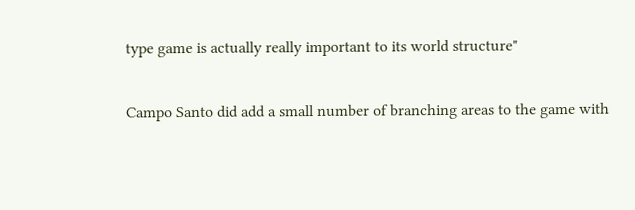type game is actually really important to its world structure"

Campo Santo did add a small number of branching areas to the game with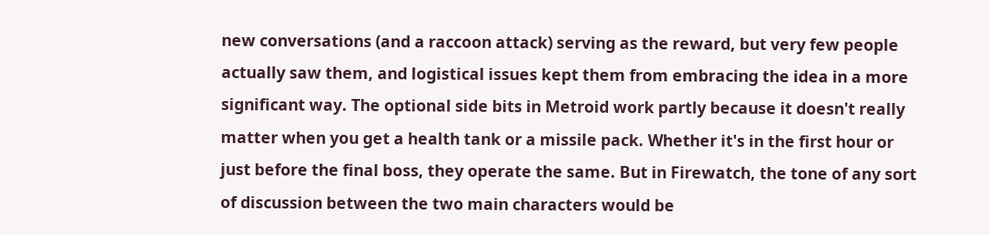new conversations (and a raccoon attack) serving as the reward, but very few people actually saw them, and logistical issues kept them from embracing the idea in a more significant way. The optional side bits in Metroid work partly because it doesn't really matter when you get a health tank or a missile pack. Whether it's in the first hour or just before the final boss, they operate the same. But in Firewatch, the tone of any sort of discussion between the two main characters would be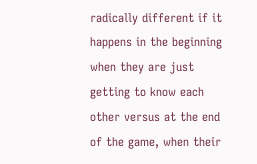radically different if it happens in the beginning when they are just getting to know each other versus at the end of the game, when their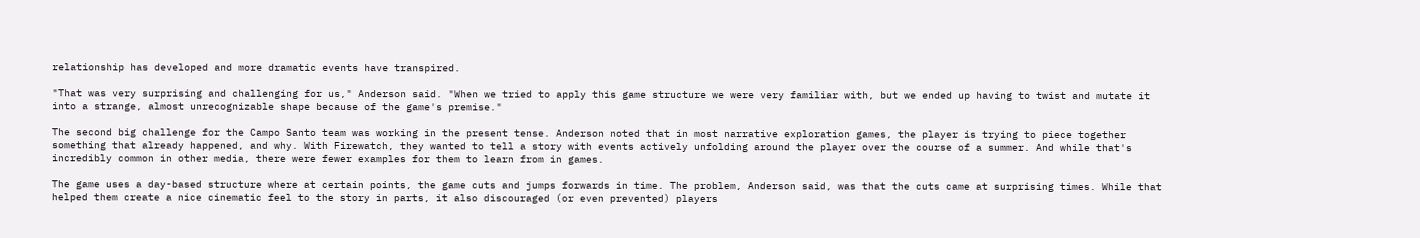relationship has developed and more dramatic events have transpired.

"That was very surprising and challenging for us," Anderson said. "When we tried to apply this game structure we were very familiar with, but we ended up having to twist and mutate it into a strange, almost unrecognizable shape because of the game's premise."

The second big challenge for the Campo Santo team was working in the present tense. Anderson noted that in most narrative exploration games, the player is trying to piece together something that already happened, and why. With Firewatch, they wanted to tell a story with events actively unfolding around the player over the course of a summer. And while that's incredibly common in other media, there were fewer examples for them to learn from in games.

The game uses a day-based structure where at certain points, the game cuts and jumps forwards in time. The problem, Anderson said, was that the cuts came at surprising times. While that helped them create a nice cinematic feel to the story in parts, it also discouraged (or even prevented) players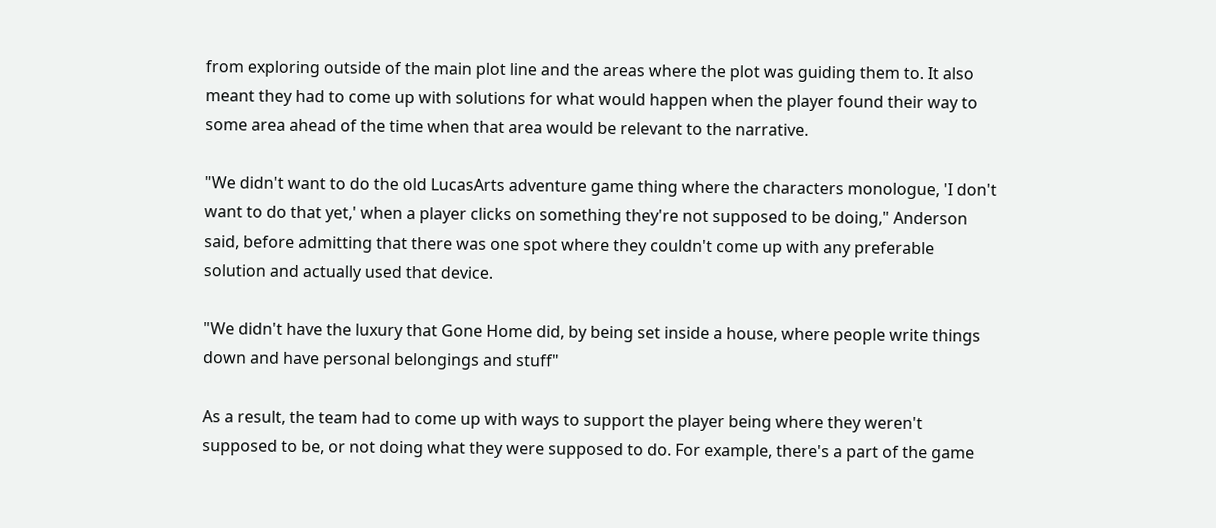from exploring outside of the main plot line and the areas where the plot was guiding them to. It also meant they had to come up with solutions for what would happen when the player found their way to some area ahead of the time when that area would be relevant to the narrative.

"We didn't want to do the old LucasArts adventure game thing where the characters monologue, 'I don't want to do that yet,' when a player clicks on something they're not supposed to be doing," Anderson said, before admitting that there was one spot where they couldn't come up with any preferable solution and actually used that device.

"We didn't have the luxury that Gone Home did, by being set inside a house, where people write things down and have personal belongings and stuff"

As a result, the team had to come up with ways to support the player being where they weren't supposed to be, or not doing what they were supposed to do. For example, there's a part of the game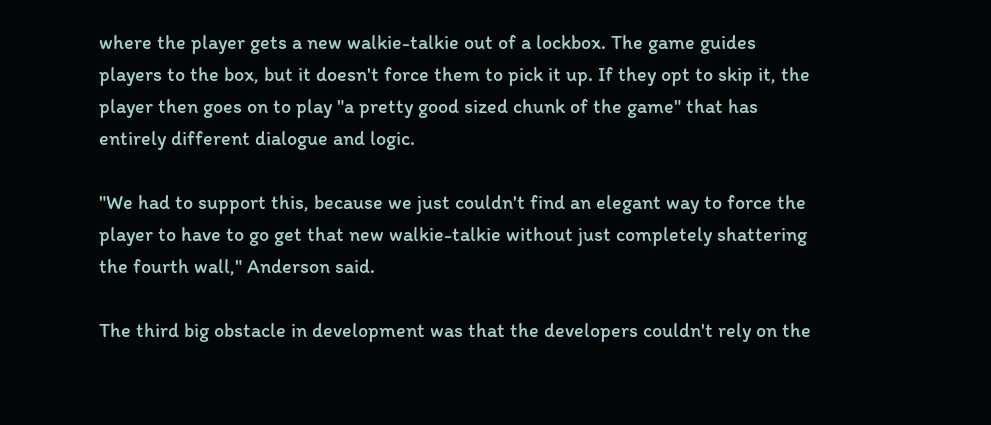where the player gets a new walkie-talkie out of a lockbox. The game guides players to the box, but it doesn't force them to pick it up. If they opt to skip it, the player then goes on to play "a pretty good sized chunk of the game" that has entirely different dialogue and logic.

"We had to support this, because we just couldn't find an elegant way to force the player to have to go get that new walkie-talkie without just completely shattering the fourth wall," Anderson said.

The third big obstacle in development was that the developers couldn't rely on the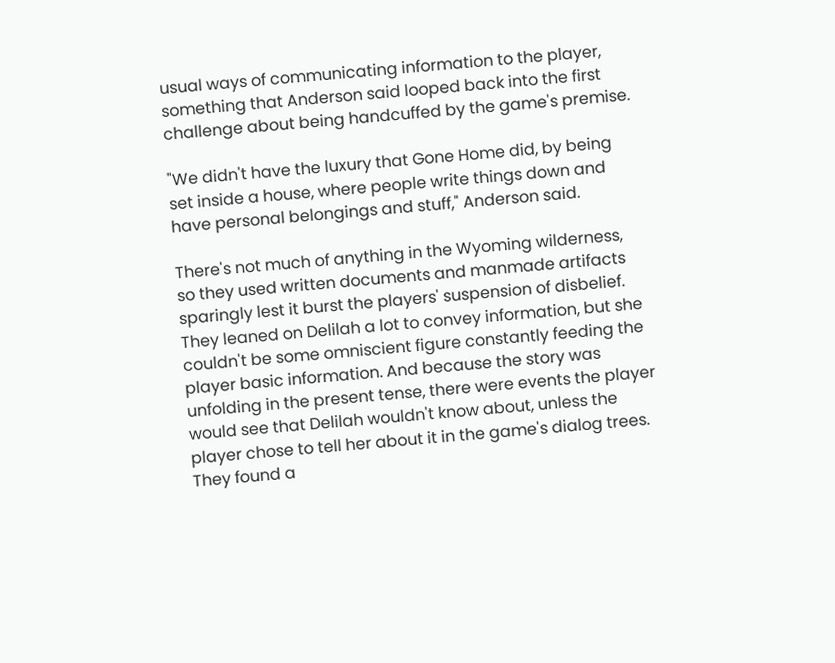usual ways of communicating information to the player, something that Anderson said looped back into the first challenge about being handcuffed by the game's premise.

"We didn't have the luxury that Gone Home did, by being set inside a house, where people write things down and have personal belongings and stuff," Anderson said.

There's not much of anything in the Wyoming wilderness, so they used written documents and manmade artifacts sparingly lest it burst the players' suspension of disbelief. They leaned on Delilah a lot to convey information, but she couldn't be some omniscient figure constantly feeding the player basic information. And because the story was unfolding in the present tense, there were events the player would see that Delilah wouldn't know about, unless the player chose to tell her about it in the game's dialog trees. They found a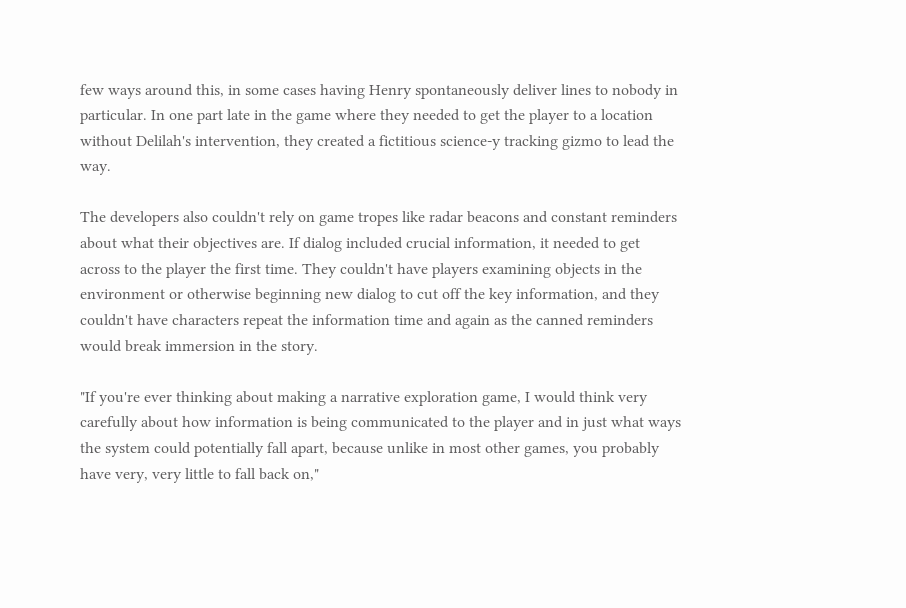few ways around this, in some cases having Henry spontaneously deliver lines to nobody in particular. In one part late in the game where they needed to get the player to a location without Delilah's intervention, they created a fictitious science-y tracking gizmo to lead the way.

The developers also couldn't rely on game tropes like radar beacons and constant reminders about what their objectives are. If dialog included crucial information, it needed to get across to the player the first time. They couldn't have players examining objects in the environment or otherwise beginning new dialog to cut off the key information, and they couldn't have characters repeat the information time and again as the canned reminders would break immersion in the story.

"If you're ever thinking about making a narrative exploration game, I would think very carefully about how information is being communicated to the player and in just what ways the system could potentially fall apart, because unlike in most other games, you probably have very, very little to fall back on,"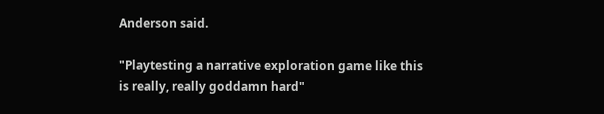Anderson said.

"Playtesting a narrative exploration game like this is really, really goddamn hard"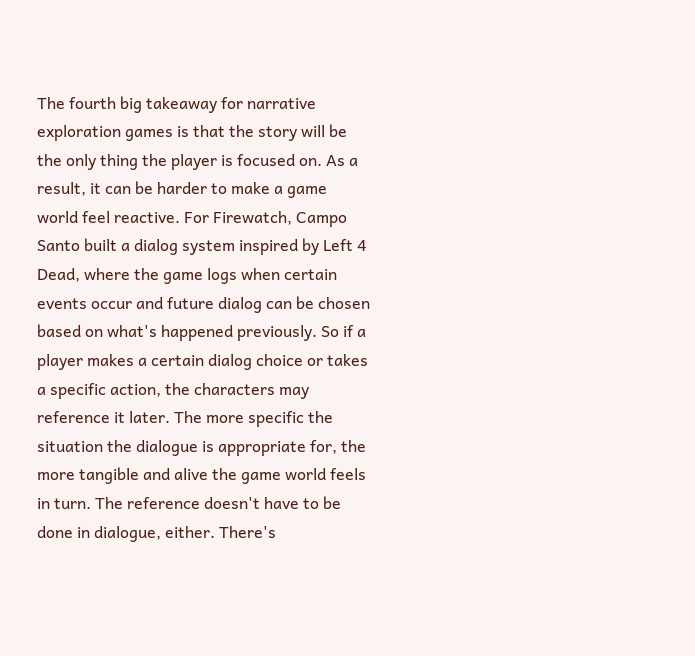The fourth big takeaway for narrative exploration games is that the story will be the only thing the player is focused on. As a result, it can be harder to make a game world feel reactive. For Firewatch, Campo Santo built a dialog system inspired by Left 4 Dead, where the game logs when certain events occur and future dialog can be chosen based on what's happened previously. So if a player makes a certain dialog choice or takes a specific action, the characters may reference it later. The more specific the situation the dialogue is appropriate for, the more tangible and alive the game world feels in turn. The reference doesn't have to be done in dialogue, either. There's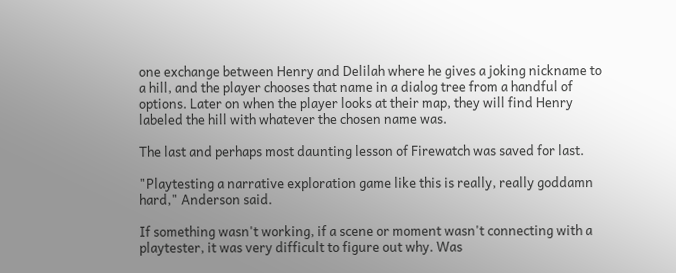one exchange between Henry and Delilah where he gives a joking nickname to a hill, and the player chooses that name in a dialog tree from a handful of options. Later on when the player looks at their map, they will find Henry labeled the hill with whatever the chosen name was.

The last and perhaps most daunting lesson of Firewatch was saved for last.

"Playtesting a narrative exploration game like this is really, really goddamn hard," Anderson said.

If something wasn't working, if a scene or moment wasn't connecting with a playtester, it was very difficult to figure out why. Was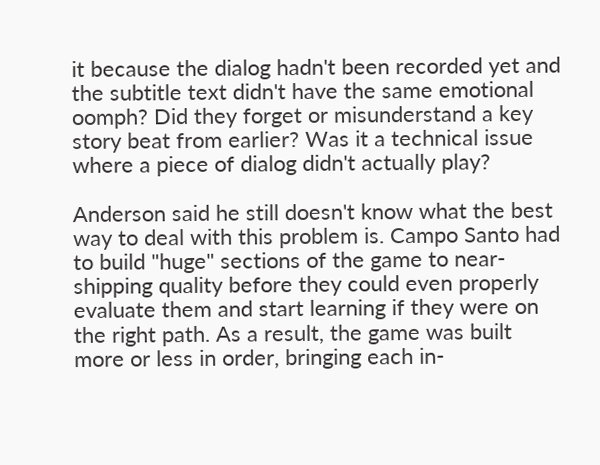it because the dialog hadn't been recorded yet and the subtitle text didn't have the same emotional oomph? Did they forget or misunderstand a key story beat from earlier? Was it a technical issue where a piece of dialog didn't actually play?

Anderson said he still doesn't know what the best way to deal with this problem is. Campo Santo had to build "huge" sections of the game to near-shipping quality before they could even properly evaluate them and start learning if they were on the right path. As a result, the game was built more or less in order, bringing each in-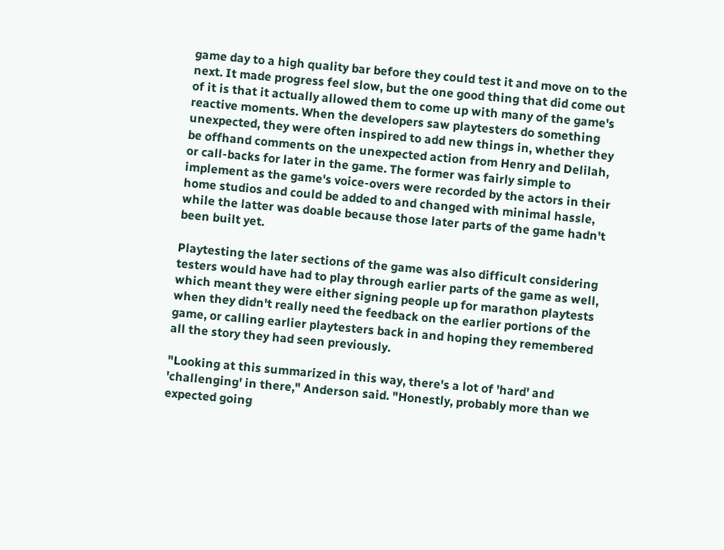game day to a high quality bar before they could test it and move on to the next. It made progress feel slow, but the one good thing that did come out of it is that it actually allowed them to come up with many of the game's reactive moments. When the developers saw playtesters do something unexpected, they were often inspired to add new things in, whether they be offhand comments on the unexpected action from Henry and Delilah, or call-backs for later in the game. The former was fairly simple to implement as the game's voice-overs were recorded by the actors in their home studios and could be added to and changed with minimal hassle, while the latter was doable because those later parts of the game hadn't been built yet.

Playtesting the later sections of the game was also difficult considering testers would have had to play through earlier parts of the game as well, which meant they were either signing people up for marathon playtests when they didn't really need the feedback on the earlier portions of the game, or calling earlier playtesters back in and hoping they remembered all the story they had seen previously.

"Looking at this summarized in this way, there's a lot of 'hard' and 'challenging' in there," Anderson said. "Honestly, probably more than we expected going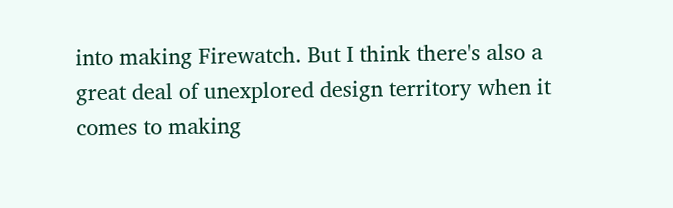into making Firewatch. But I think there's also a great deal of unexplored design territory when it comes to making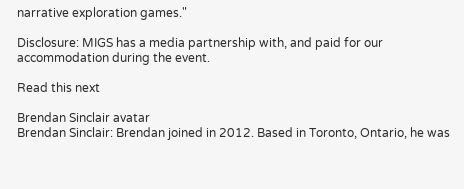narrative exploration games."

Disclosure: MIGS has a media partnership with, and paid for our accommodation during the event.

Read this next

Brendan Sinclair avatar
Brendan Sinclair: Brendan joined in 2012. Based in Toronto, Ontario, he was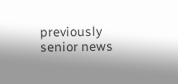previously senior news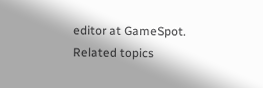editor at GameSpot.
Related topics